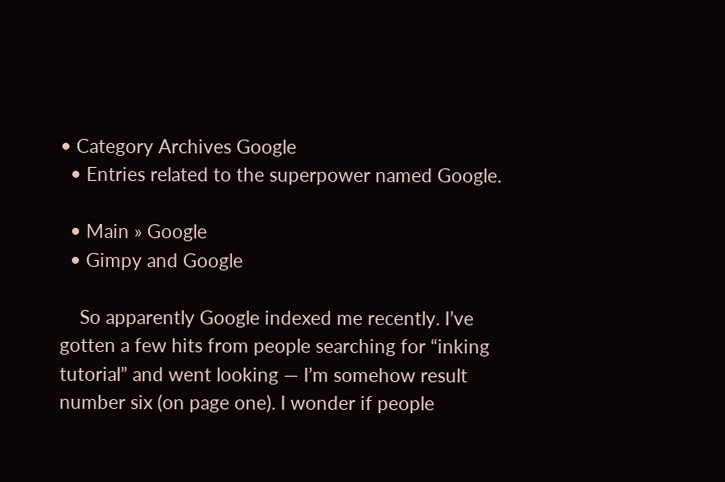• Category Archives Google
  • Entries related to the superpower named Google.

  • Main » Google
  • Gimpy and Google

    So apparently Google indexed me recently. I’ve gotten a few hits from people searching for “inking tutorial” and went looking — I’m somehow result number six (on page one). I wonder if people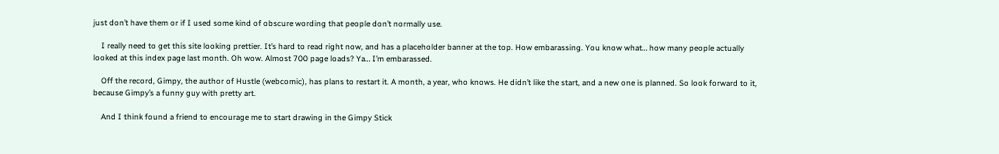just don’t have them or if I used some kind of obscure wording that people don’t normally use.

    I really need to get this site looking prettier. It’s hard to read right now, and has a placeholder banner at the top. How embarassing. You know what… how many people actually looked at this index page last month. Oh wow. Almost 700 page loads? Ya… I’m embarassed.

    Off the record, Gimpy, the author of Hustle (webcomic), has plans to restart it. A month, a year, who knows. He didn’t like the start, and a new one is planned. So look forward to it, because Gimpy’s a funny guy with pretty art.

    And I think found a friend to encourage me to start drawing in the Gimpy Stick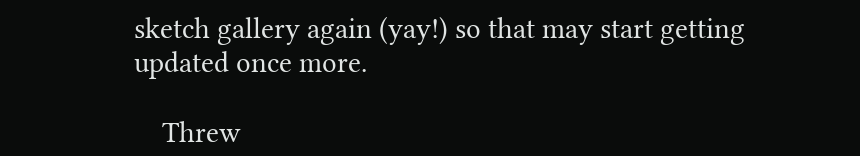sketch gallery again (yay!) so that may start getting updated once more.

    Threw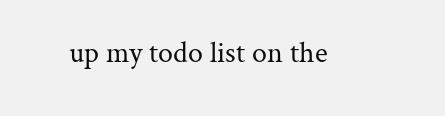up my todo list on the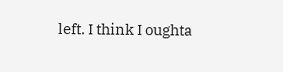left. I think I oughta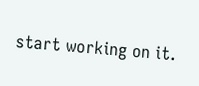start working on it.